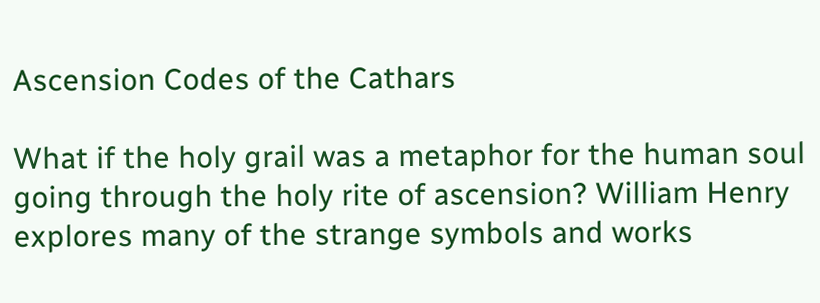Ascension Codes of the Cathars

What if the holy grail was a metaphor for the human soul going through the holy rite of ascension? William Henry explores many of the strange symbols and works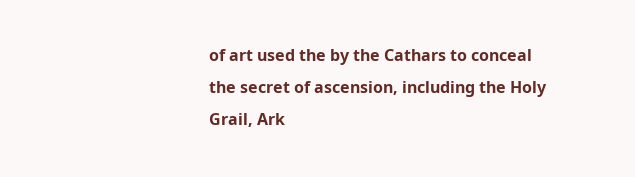of art used the by the Cathars to conceal the secret of ascension, including the Holy Grail, Ark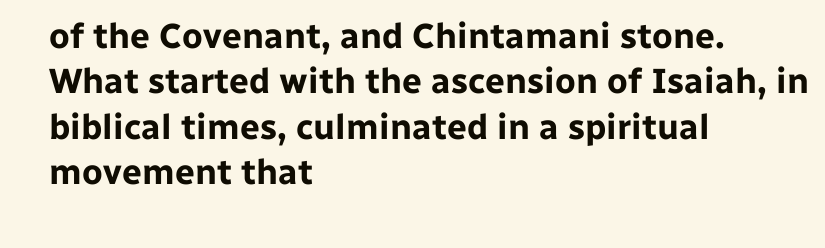of the Covenant, and Chintamani stone. What started with the ascension of Isaiah, in biblical times, culminated in a spiritual movement that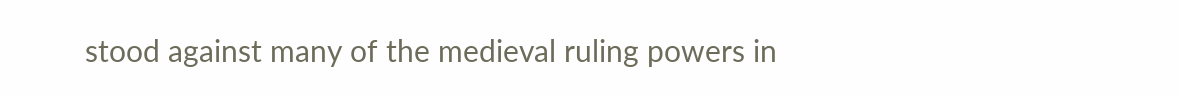stood against many of the medieval ruling powers in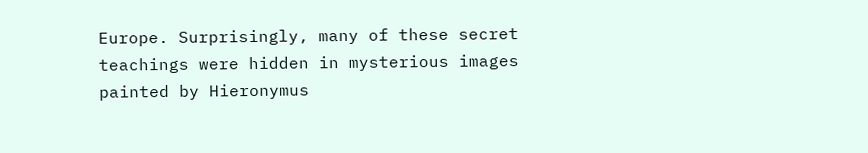Europe. Surprisingly, many of these secret teachings were hidden in mysterious images painted by Hieronymus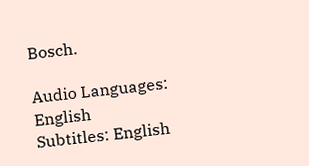Bosch.

Audio Languages: English
Subtitles: English